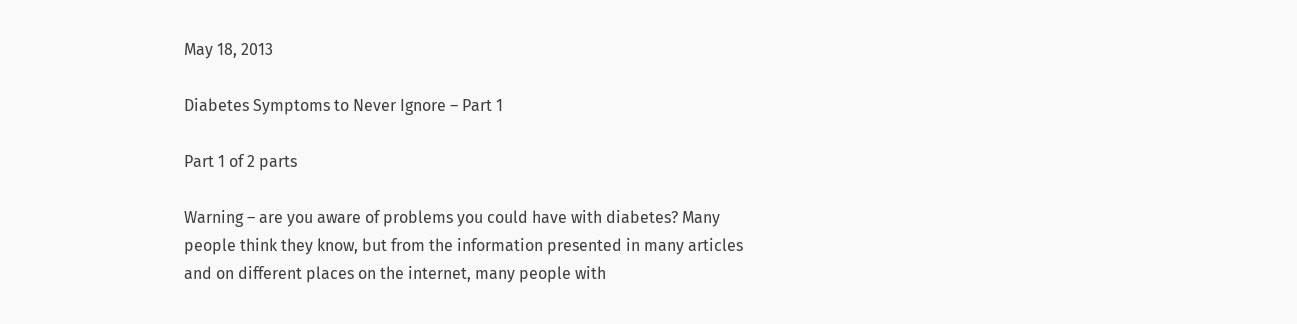May 18, 2013

Diabetes Symptoms to Never Ignore – Part 1

Part 1 of 2 parts

Warning – are you aware of problems you could have with diabetes? Many people think they know, but from the information presented in many articles and on different places on the internet, many people with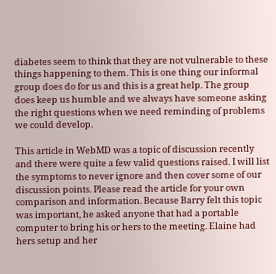diabetes seem to think that they are not vulnerable to these things happening to them. This is one thing our informal group does do for us and this is a great help. The group does keep us humble and we always have someone asking the right questions when we need reminding of problems we could develop.

This article in WebMD was a topic of discussion recently and there were quite a few valid questions raised. I will list the symptoms to never ignore and then cover some of our discussion points. Please read the article for your own comparison and information. Because Barry felt this topic was important, he asked anyone that had a portable computer to bring his or hers to the meeting. Elaine had hers setup and her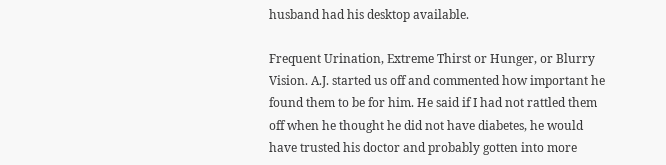husband had his desktop available.

Frequent Urination, Extreme Thirst or Hunger, or Blurry Vision. A.J. started us off and commented how important he found them to be for him. He said if I had not rattled them off when he thought he did not have diabetes, he would have trusted his doctor and probably gotten into more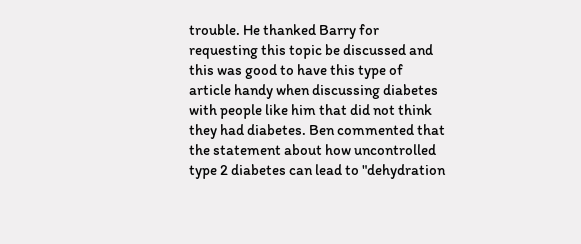trouble. He thanked Barry for requesting this topic be discussed and this was good to have this type of article handy when discussing diabetes with people like him that did not think they had diabetes. Ben commented that the statement about how uncontrolled type 2 diabetes can lead to "dehydration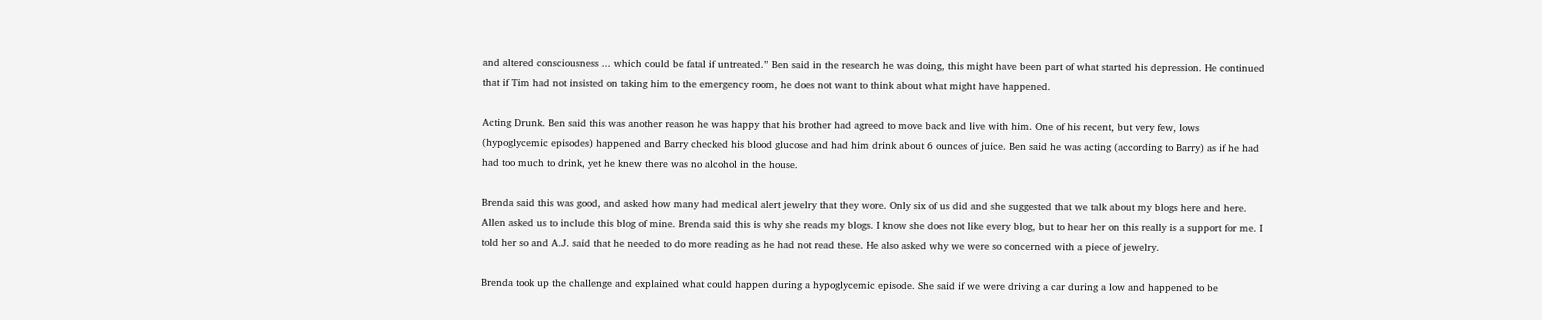and altered consciousness ... which could be fatal if untreated.” Ben said in the research he was doing, this might have been part of what started his depression. He continued that if Tim had not insisted on taking him to the emergency room, he does not want to think about what might have happened.

Acting Drunk. Ben said this was another reason he was happy that his brother had agreed to move back and live with him. One of his recent, but very few, lows (hypoglycemic episodes) happened and Barry checked his blood glucose and had him drink about 6 ounces of juice. Ben said he was acting (according to Barry) as if he had had too much to drink, yet he knew there was no alcohol in the house.

Brenda said this was good, and asked how many had medical alert jewelry that they wore. Only six of us did and she suggested that we talk about my blogs here and here. Allen asked us to include this blog of mine. Brenda said this is why she reads my blogs. I know she does not like every blog, but to hear her on this really is a support for me. I told her so and A.J. said that he needed to do more reading as he had not read these. He also asked why we were so concerned with a piece of jewelry.

Brenda took up the challenge and explained what could happen during a hypoglycemic episode. She said if we were driving a car during a low and happened to be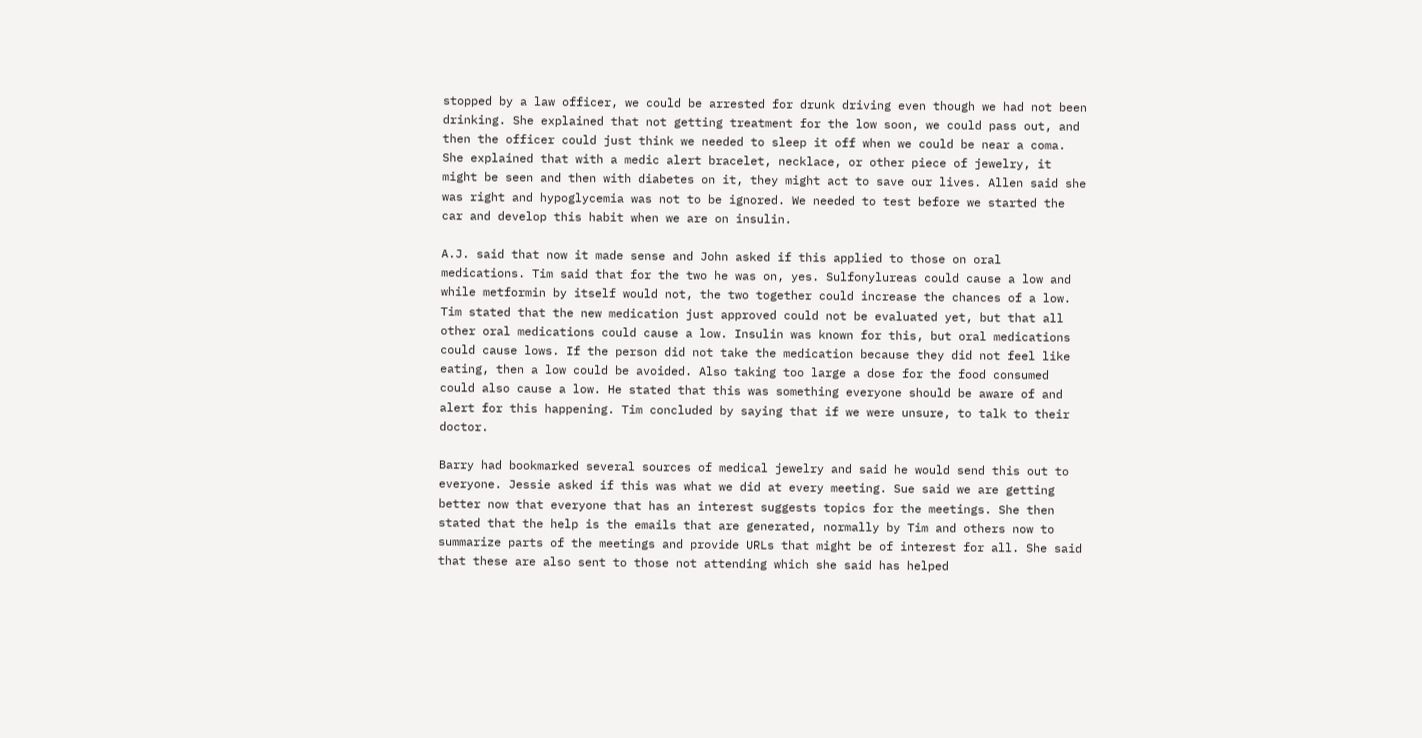stopped by a law officer, we could be arrested for drunk driving even though we had not been drinking. She explained that not getting treatment for the low soon, we could pass out, and then the officer could just think we needed to sleep it off when we could be near a coma. She explained that with a medic alert bracelet, necklace, or other piece of jewelry, it might be seen and then with diabetes on it, they might act to save our lives. Allen said she was right and hypoglycemia was not to be ignored. We needed to test before we started the car and develop this habit when we are on insulin.

A.J. said that now it made sense and John asked if this applied to those on oral medications. Tim said that for the two he was on, yes. Sulfonylureas could cause a low and while metformin by itself would not, the two together could increase the chances of a low. Tim stated that the new medication just approved could not be evaluated yet, but that all other oral medications could cause a low. Insulin was known for this, but oral medications could cause lows. If the person did not take the medication because they did not feel like eating, then a low could be avoided. Also taking too large a dose for the food consumed could also cause a low. He stated that this was something everyone should be aware of and alert for this happening. Tim concluded by saying that if we were unsure, to talk to their doctor.

Barry had bookmarked several sources of medical jewelry and said he would send this out to everyone. Jessie asked if this was what we did at every meeting. Sue said we are getting better now that everyone that has an interest suggests topics for the meetings. She then stated that the help is the emails that are generated, normally by Tim and others now to summarize parts of the meetings and provide URLs that might be of interest for all. She said that these are also sent to those not attending which she said has helped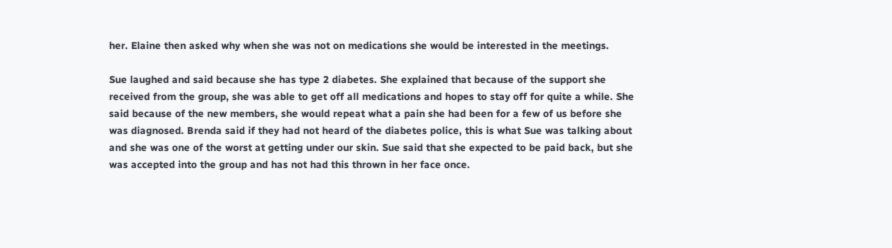her. Elaine then asked why when she was not on medications she would be interested in the meetings.

Sue laughed and said because she has type 2 diabetes. She explained that because of the support she received from the group, she was able to get off all medications and hopes to stay off for quite a while. She said because of the new members, she would repeat what a pain she had been for a few of us before she was diagnosed. Brenda said if they had not heard of the diabetes police, this is what Sue was talking about and she was one of the worst at getting under our skin. Sue said that she expected to be paid back, but she was accepted into the group and has not had this thrown in her face once.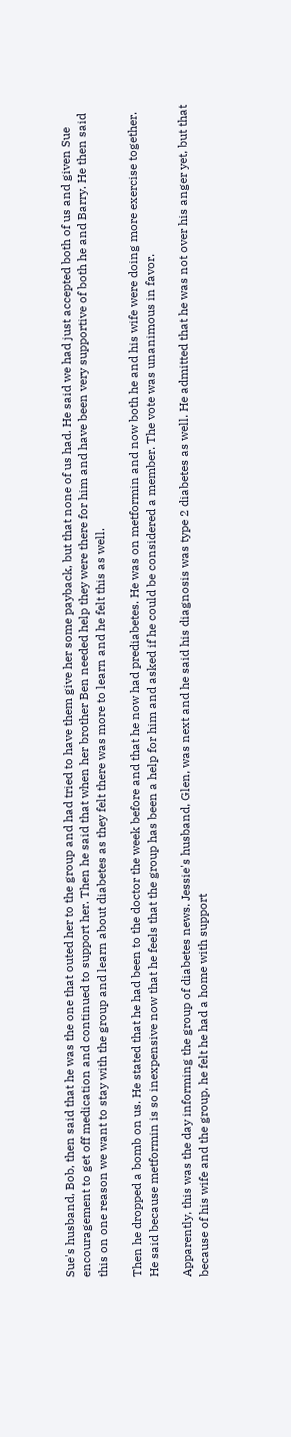Sue's husband, Bob, then said that he was the one that outed her to the group and had tried to have them give her some payback, but that none of us had. He said we had just accepted both of us and given Sue encouragement to get off medication and continued to support her. Then he said that when her brother Ben needed help they were there for him and have been very supportive of both he and Barry. He then said this on one reason we want to stay with the group and learn about diabetes as they felt there was more to learn and he felt this as well.

Then he dropped a bomb on us. He stated that he had been to the doctor the week before and that he now had prediabetes. He was on metformin and now both he and his wife were doing more exercise together. He said because metformin is so inexpensive now that he feels that the group has been a help for him and asked if he could be considered a member. The vote was unanimous in favor.

Apparently, this was the day informing the group of diabetes news. Jessie's husband, Glen, was next and he said his diagnosis was type 2 diabetes as well. He admitted that he was not over his anger yet, but that because of his wife and the group, he felt he had a home with support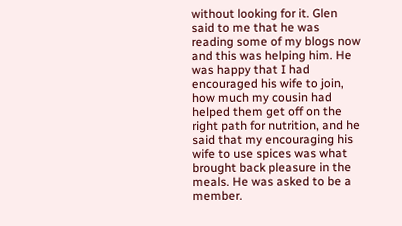without looking for it. Glen said to me that he was reading some of my blogs now and this was helping him. He was happy that I had encouraged his wife to join, how much my cousin had helped them get off on the right path for nutrition, and he said that my encouraging his wife to use spices was what brought back pleasure in the meals. He was asked to be a member.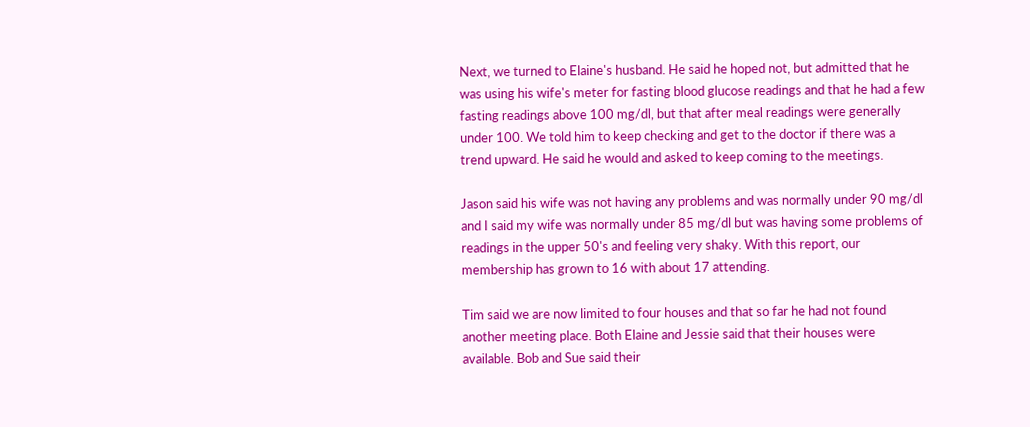Next, we turned to Elaine's husband. He said he hoped not, but admitted that he was using his wife's meter for fasting blood glucose readings and that he had a few fasting readings above 100 mg/dl, but that after meal readings were generally under 100. We told him to keep checking and get to the doctor if there was a trend upward. He said he would and asked to keep coming to the meetings.

Jason said his wife was not having any problems and was normally under 90 mg/dl and I said my wife was normally under 85 mg/dl but was having some problems of readings in the upper 50's and feeling very shaky. With this report, our membership has grown to 16 with about 17 attending.

Tim said we are now limited to four houses and that so far he had not found another meeting place. Both Elaine and Jessie said that their houses were available. Bob and Sue said their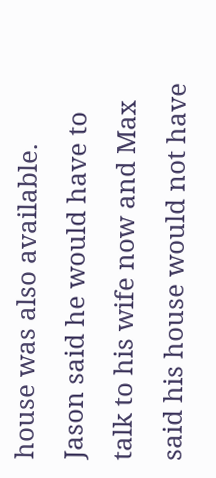house was also available. Jason said he would have to talk to his wife now and Max said his house would not have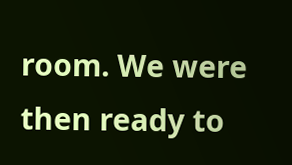room. We were then ready to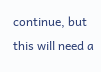continue, but this will need a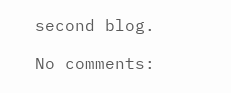second blog.

No comments: